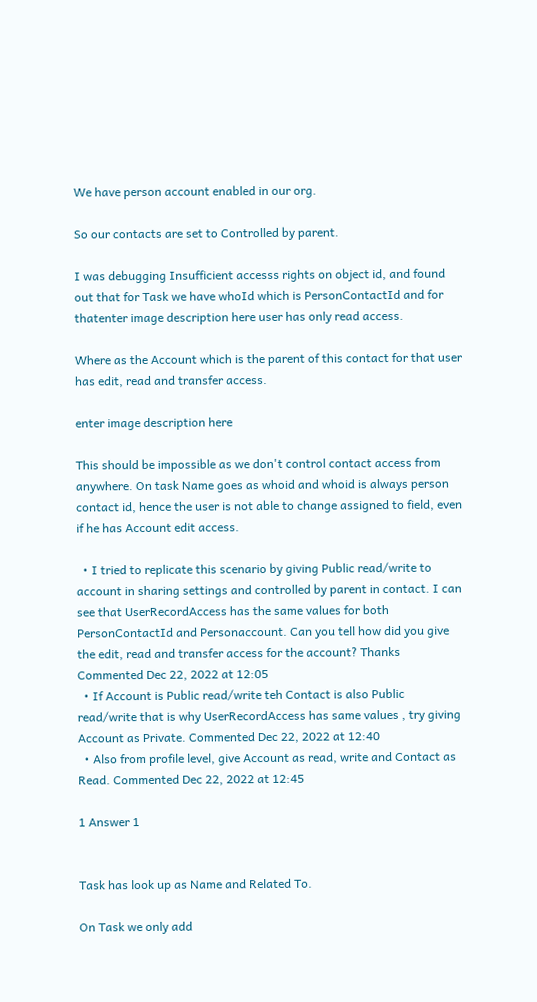We have person account enabled in our org.

So our contacts are set to Controlled by parent.

I was debugging Insufficient accesss rights on object id, and found out that for Task we have whoId which is PersonContactId and for thatenter image description here user has only read access.

Where as the Account which is the parent of this contact for that user has edit, read and transfer access.

enter image description here

This should be impossible as we don't control contact access from anywhere. On task Name goes as whoid and whoid is always person contact id, hence the user is not able to change assigned to field, even if he has Account edit access.

  • I tried to replicate this scenario by giving Public read/write to account in sharing settings and controlled by parent in contact. I can see that UserRecordAccess has the same values for both PersonContactId and Personaccount. Can you tell how did you give the edit, read and transfer access for the account? Thanks Commented Dec 22, 2022 at 12:05
  • If Account is Public read/write teh Contact is also Public read/write that is why UserRecordAccess has same values , try giving Account as Private. Commented Dec 22, 2022 at 12:40
  • Also from profile level, give Account as read, write and Contact as Read. Commented Dec 22, 2022 at 12:45

1 Answer 1


Task has look up as Name and Related To.

On Task we only add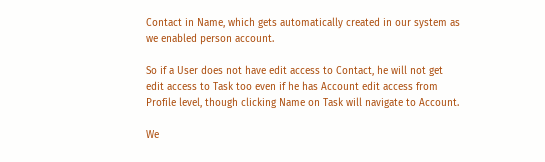Contact in Name, which gets automatically created in our system as we enabled person account.

So if a User does not have edit access to Contact, he will not get edit access to Task too even if he has Account edit access from Profile level, though clicking Name on Task will navigate to Account.

We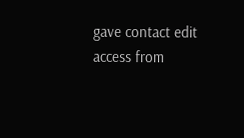gave contact edit access from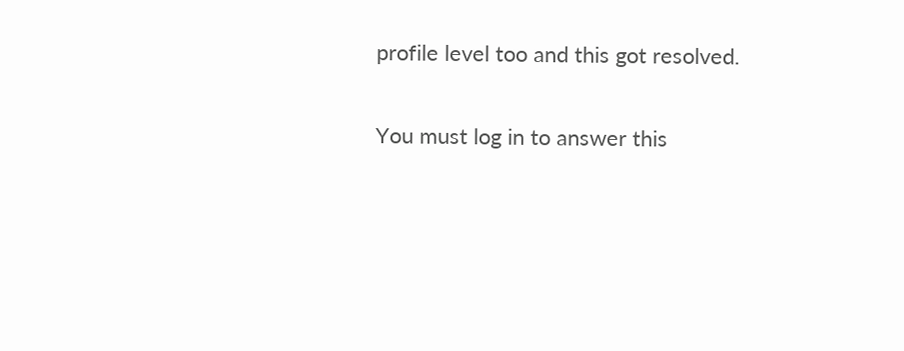profile level too and this got resolved.

You must log in to answer this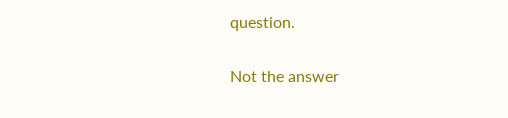question.

Not the answer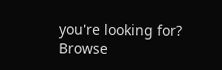you're looking for? Browse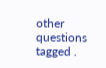other questions tagged .